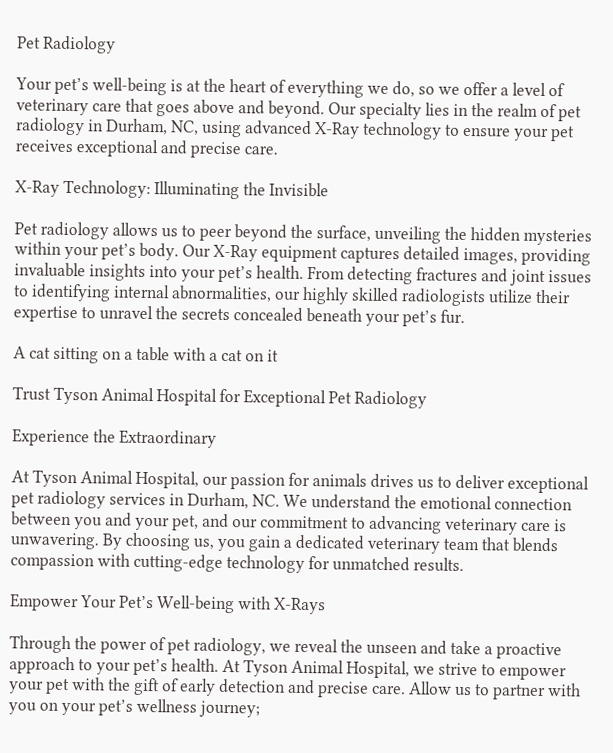Pet Radiology

Your pet’s well-being is at the heart of everything we do, so we offer a level of veterinary care that goes above and beyond. Our specialty lies in the realm of pet radiology in Durham, NC, using advanced X-Ray technology to ensure your pet receives exceptional and precise care.

X-Ray Technology: Illuminating the Invisible

Pet radiology allows us to peer beyond the surface, unveiling the hidden mysteries within your pet’s body. Our X-Ray equipment captures detailed images, providing invaluable insights into your pet’s health. From detecting fractures and joint issues to identifying internal abnormalities, our highly skilled radiologists utilize their expertise to unravel the secrets concealed beneath your pet’s fur.

A cat sitting on a table with a cat on it

Trust Tyson Animal Hospital for Exceptional Pet Radiology

Experience the Extraordinary

At Tyson Animal Hospital, our passion for animals drives us to deliver exceptional pet radiology services in Durham, NC. We understand the emotional connection between you and your pet, and our commitment to advancing veterinary care is unwavering. By choosing us, you gain a dedicated veterinary team that blends compassion with cutting-edge technology for unmatched results.

Empower Your Pet’s Well-being with X-Rays

Through the power of pet radiology, we reveal the unseen and take a proactive approach to your pet’s health. At Tyson Animal Hospital, we strive to empower your pet with the gift of early detection and precise care. Allow us to partner with you on your pet’s wellness journey;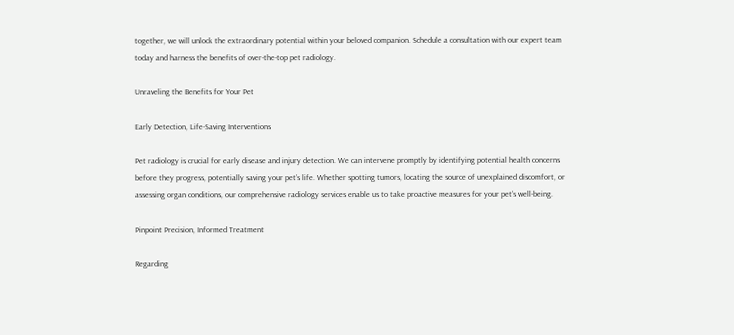together, we will unlock the extraordinary potential within your beloved companion. Schedule a consultation with our expert team today and harness the benefits of over-the-top pet radiology.

Unraveling the Benefits for Your Pet

Early Detection, Life-Saving Interventions

Pet radiology is crucial for early disease and injury detection. We can intervene promptly by identifying potential health concerns before they progress, potentially saving your pet’s life. Whether spotting tumors, locating the source of unexplained discomfort, or assessing organ conditions, our comprehensive radiology services enable us to take proactive measures for your pet’s well-being.

Pinpoint Precision, Informed Treatment

Regarding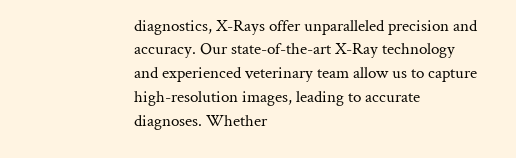diagnostics, X-Rays offer unparalleled precision and accuracy. Our state-of-the-art X-Ray technology and experienced veterinary team allow us to capture high-resolution images, leading to accurate diagnoses. Whether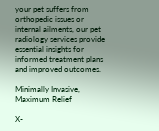your pet suffers from orthopedic issues or internal ailments, our pet radiology services provide essential insights for informed treatment plans and improved outcomes.

Minimally Invasive, Maximum Relief

X-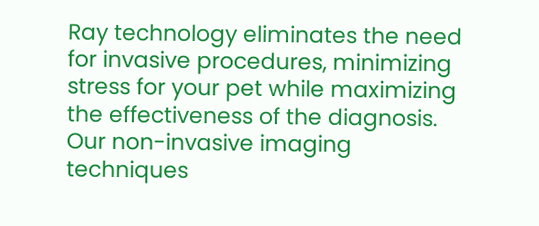Ray technology eliminates the need for invasive procedures, minimizing stress for your pet while maximizing the effectiveness of the diagnosis. Our non-invasive imaging techniques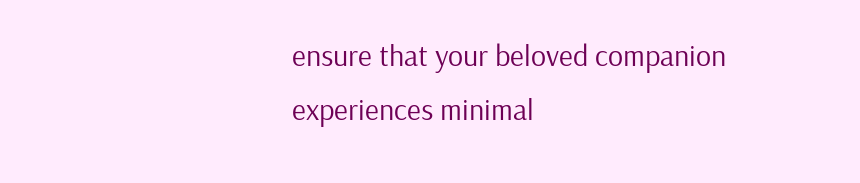ensure that your beloved companion experiences minimal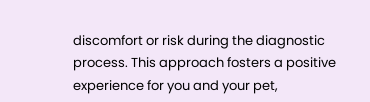discomfort or risk during the diagnostic process. This approach fosters a positive experience for you and your pet,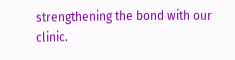strengthening the bond with our clinic.